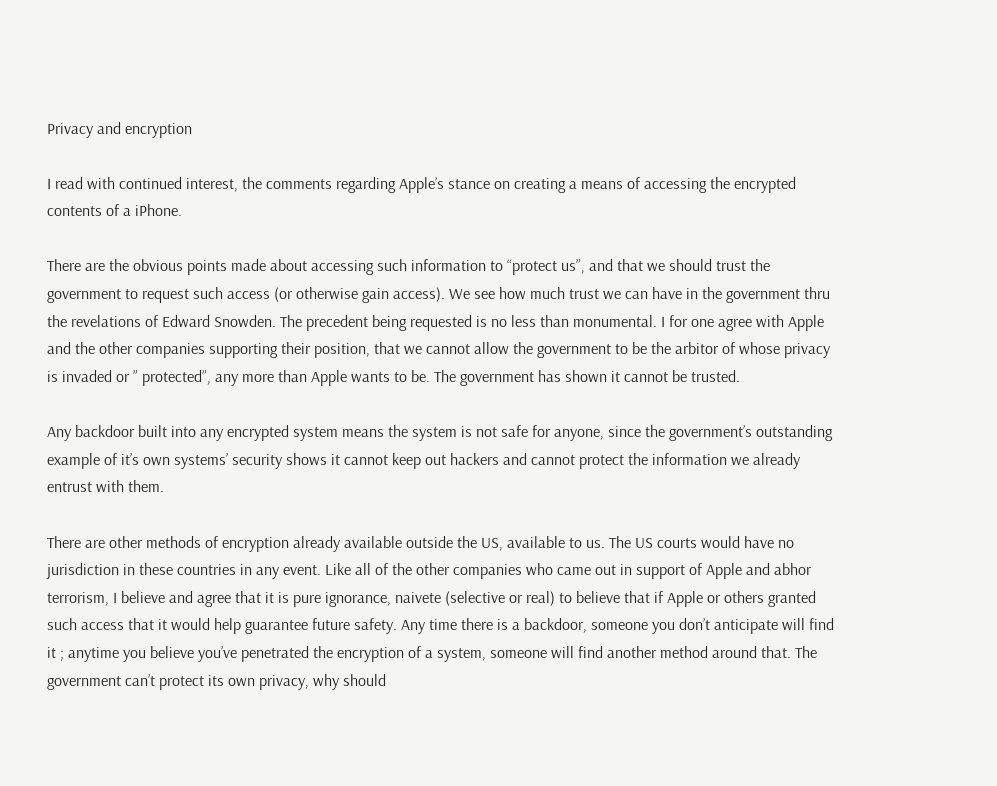Privacy and encryption

I read with continued interest, the comments regarding Apple’s stance on creating a means of accessing the encrypted contents of a iPhone.

There are the obvious points made about accessing such information to “protect us”, and that we should trust the government to request such access (or otherwise gain access). We see how much trust we can have in the government thru the revelations of Edward Snowden. The precedent being requested is no less than monumental. I for one agree with Apple and the other companies supporting their position, that we cannot allow the government to be the arbitor of whose privacy is invaded or ” protected”, any more than Apple wants to be. The government has shown it cannot be trusted.

Any backdoor built into any encrypted system means the system is not safe for anyone, since the government’s outstanding example of it’s own systems’ security shows it cannot keep out hackers and cannot protect the information we already entrust with them.

There are other methods of encryption already available outside the US, available to us. The US courts would have no jurisdiction in these countries in any event. Like all of the other companies who came out in support of Apple and abhor terrorism, I believe and agree that it is pure ignorance, naivete (selective or real) to believe that if Apple or others granted such access that it would help guarantee future safety. Any time there is a backdoor, someone you don’t anticipate will find it ; anytime you believe you’ve penetrated the encryption of a system, someone will find another method around that. The government can’t protect its own privacy, why should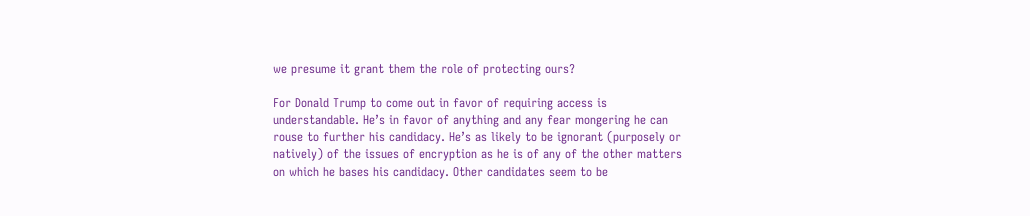we presume it grant them the role of protecting ours?

For Donald Trump to come out in favor of requiring access is understandable. He’s in favor of anything and any fear mongering he can rouse to further his candidacy. He’s as likely to be ignorant (purposely or natively) of the issues of encryption as he is of any of the other matters on which he bases his candidacy. Other candidates seem to be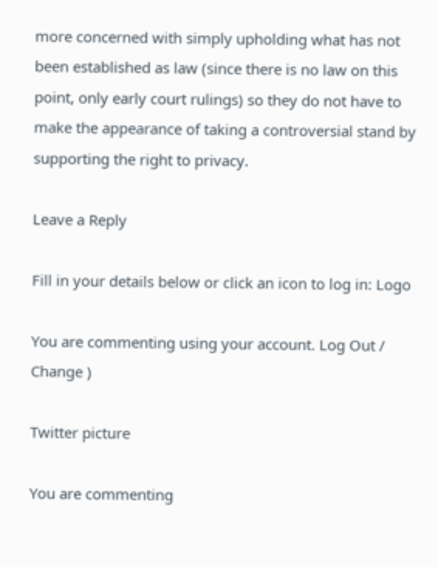more concerned with simply upholding what has not been established as law (since there is no law on this point, only early court rulings) so they do not have to make the appearance of taking a controversial stand by supporting the right to privacy.

Leave a Reply

Fill in your details below or click an icon to log in: Logo

You are commenting using your account. Log Out /  Change )

Twitter picture

You are commenting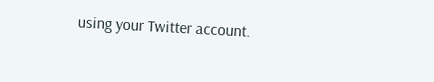using your Twitter account.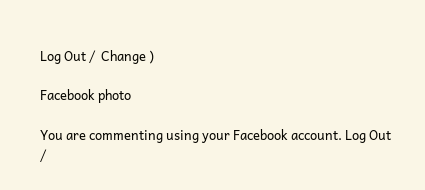Log Out /  Change )

Facebook photo

You are commenting using your Facebook account. Log Out /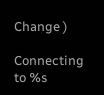Change )

Connecting to %s